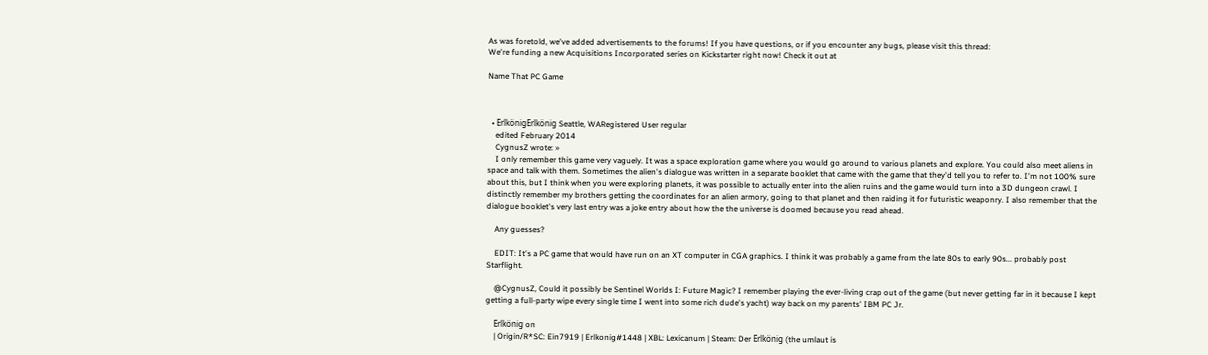As was foretold, we've added advertisements to the forums! If you have questions, or if you encounter any bugs, please visit this thread:
We're funding a new Acquisitions Incorporated series on Kickstarter right now! Check it out at

Name That PC Game



  • ErlkönigErlkönig Seattle, WARegistered User regular
    edited February 2014
    CygnusZ wrote: »
    I only remember this game very vaguely. It was a space exploration game where you would go around to various planets and explore. You could also meet aliens in space and talk with them. Sometimes the alien's dialogue was written in a separate booklet that came with the game that they'd tell you to refer to. I'm not 100% sure about this, but I think when you were exploring planets, it was possible to actually enter into the alien ruins and the game would turn into a 3D dungeon crawl. I distinctly remember my brothers getting the coordinates for an alien armory, going to that planet and then raiding it for futuristic weaponry. I also remember that the dialogue booklet's very last entry was a joke entry about how the the universe is doomed because you read ahead.

    Any guesses?

    EDIT: It's a PC game that would have run on an XT computer in CGA graphics. I think it was probably a game from the late 80s to early 90s... probably post Starflight.

    @CygnusZ, Could it possibly be Sentinel Worlds I: Future Magic? I remember playing the ever-living crap out of the game (but never getting far in it because I kept getting a full-party wipe every single time I went into some rich dude's yacht) way back on my parents' IBM PC Jr.

    Erlkönig on
    | Origin/R*SC: Ein7919 | Erlkonig#1448 | XBL: Lexicanum | Steam: Der Erlkönig (the umlaut is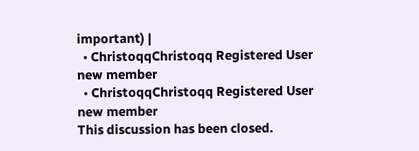important) |
  • ChristoqqChristoqq Registered User new member
  • ChristoqqChristoqq Registered User new member
This discussion has been closed.